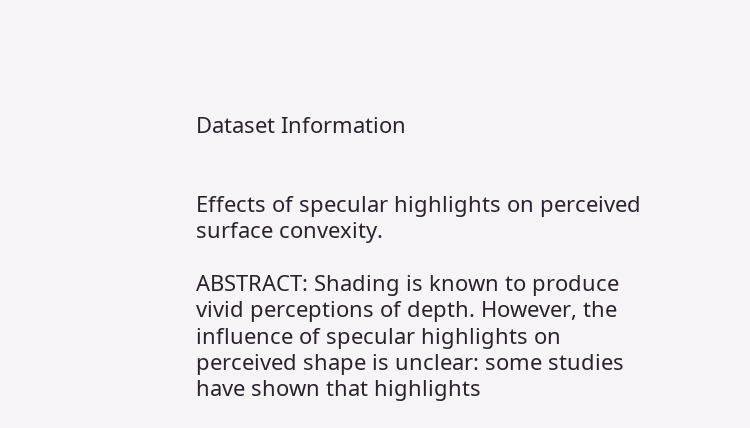Dataset Information


Effects of specular highlights on perceived surface convexity.

ABSTRACT: Shading is known to produce vivid perceptions of depth. However, the influence of specular highlights on perceived shape is unclear: some studies have shown that highlights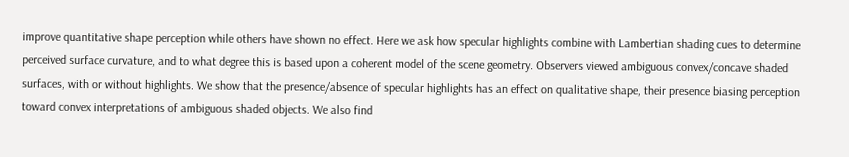improve quantitative shape perception while others have shown no effect. Here we ask how specular highlights combine with Lambertian shading cues to determine perceived surface curvature, and to what degree this is based upon a coherent model of the scene geometry. Observers viewed ambiguous convex/concave shaded surfaces, with or without highlights. We show that the presence/absence of specular highlights has an effect on qualitative shape, their presence biasing perception toward convex interpretations of ambiguous shaded objects. We also find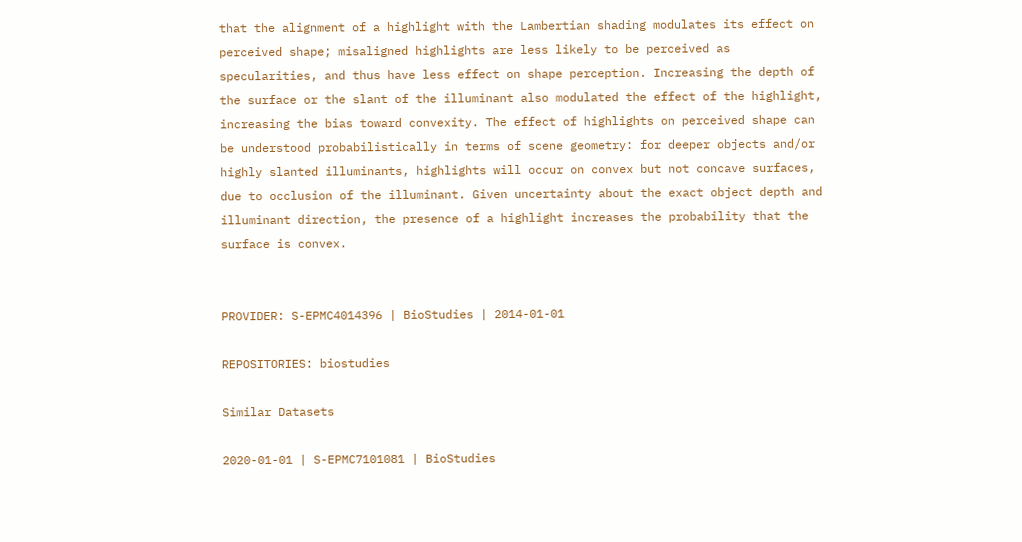that the alignment of a highlight with the Lambertian shading modulates its effect on perceived shape; misaligned highlights are less likely to be perceived as specularities, and thus have less effect on shape perception. Increasing the depth of the surface or the slant of the illuminant also modulated the effect of the highlight, increasing the bias toward convexity. The effect of highlights on perceived shape can be understood probabilistically in terms of scene geometry: for deeper objects and/or highly slanted illuminants, highlights will occur on convex but not concave surfaces, due to occlusion of the illuminant. Given uncertainty about the exact object depth and illuminant direction, the presence of a highlight increases the probability that the surface is convex.


PROVIDER: S-EPMC4014396 | BioStudies | 2014-01-01

REPOSITORIES: biostudies

Similar Datasets

2020-01-01 | S-EPMC7101081 | BioStudies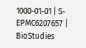1000-01-01 | S-EPMC6207657 | BioStudies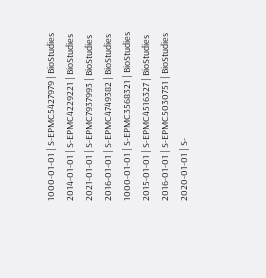1000-01-01 | S-EPMC5427979 | BioStudies
2014-01-01 | S-EPMC4229221 | BioStudies
2021-01-01 | S-EPMC7937993 | BioStudies
2016-01-01 | S-EPMC4749382 | BioStudies
1000-01-01 | S-EPMC3568321 | BioStudies
2015-01-01 | S-EPMC4516327 | BioStudies
2016-01-01 | S-EPMC5030751 | BioStudies
2020-01-01 | S-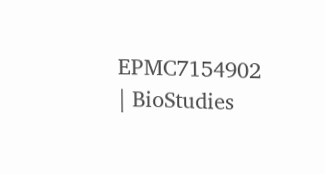EPMC7154902 | BioStudies